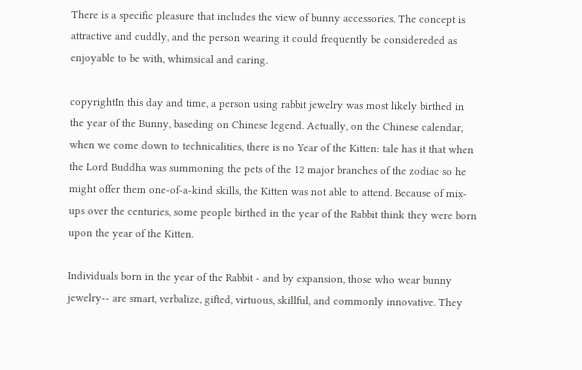There is a specific pleasure that includes the view of bunny accessories. The concept is attractive and cuddly, and the person wearing it could frequently be considereded as enjoyable to be with, whimsical and caring.

copyrightIn this day and time, a person using rabbit jewelry was most likely birthed in the year of the Bunny, baseding on Chinese legend. Actually, on the Chinese calendar, when we come down to technicalities, there is no Year of the Kitten: tale has it that when the Lord Buddha was summoning the pets of the 12 major branches of the zodiac so he might offer them one-of-a-kind skills, the Kitten was not able to attend. Because of mix-ups over the centuries, some people birthed in the year of the Rabbit think they were born upon the year of the Kitten.

Individuals born in the year of the Rabbit - and by expansion, those who wear bunny jewelry-- are smart, verbalize, gifted, virtuous, skillful, and commonly innovative. They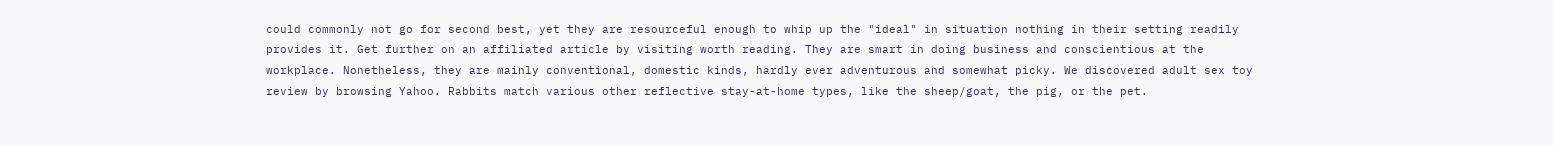could commonly not go for second best, yet they are resourceful enough to whip up the "ideal" in situation nothing in their setting readily provides it. Get further on an affiliated article by visiting worth reading. They are smart in doing business and conscientious at the workplace. Nonetheless, they are mainly conventional, domestic kinds, hardly ever adventurous and somewhat picky. We discovered adult sex toy review by browsing Yahoo. Rabbits match various other reflective stay-at-home types, like the sheep/goat, the pig, or the pet.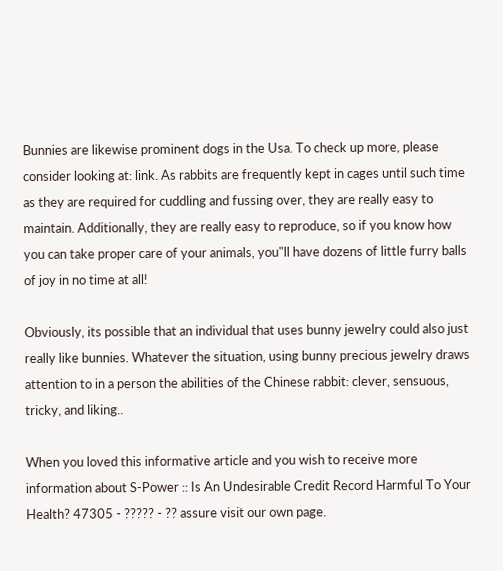Bunnies are likewise prominent dogs in the Usa. To check up more, please consider looking at: link. As rabbits are frequently kept in cages until such time as they are required for cuddling and fussing over, they are really easy to maintain. Additionally, they are really easy to reproduce, so if you know how you can take proper care of your animals, you"ll have dozens of little furry balls of joy in no time at all!

Obviously, its possible that an individual that uses bunny jewelry could also just really like bunnies. Whatever the situation, using bunny precious jewelry draws attention to in a person the abilities of the Chinese rabbit: clever, sensuous, tricky, and liking..

When you loved this informative article and you wish to receive more information about S-Power :: Is An Undesirable Credit Record Harmful To Your Health? 47305 - ????? - ?? assure visit our own page.